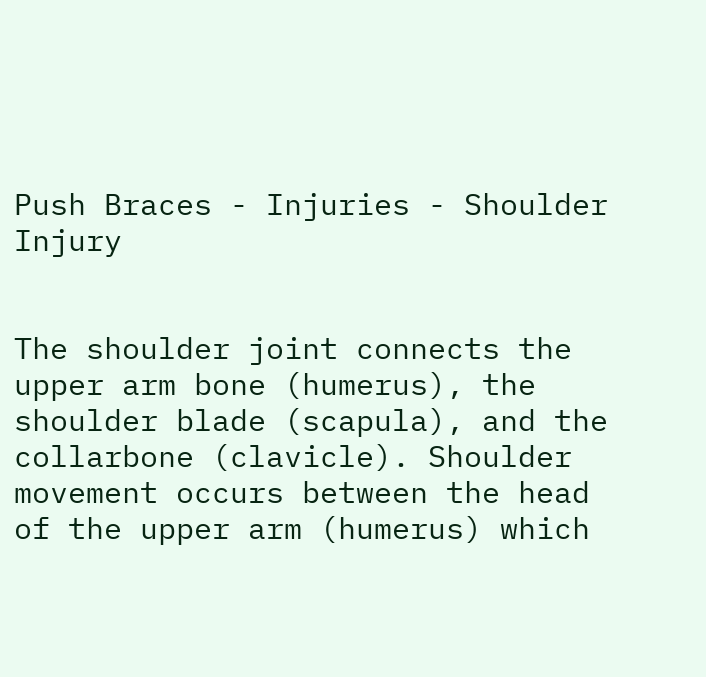Push Braces - Injuries - Shoulder Injury


The shoulder joint connects the upper arm bone (humerus), the shoulder blade (scapula), and the collarbone (clavicle). Shoulder movement occurs between the head of the upper arm (humerus) which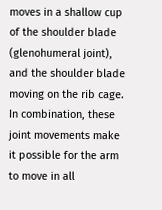moves in a shallow cup of the shoulder blade (glenohumeral joint), and the shoulder blade moving on the rib cage. In combination, these joint movements make it possible for the arm to move in all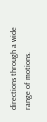directions through a wide range of motions.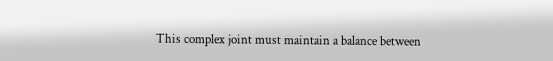This complex joint must maintain a balance between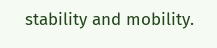stability and mobility.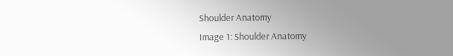Shoulder Anatomy
Image 1: Shoulder Anatomy